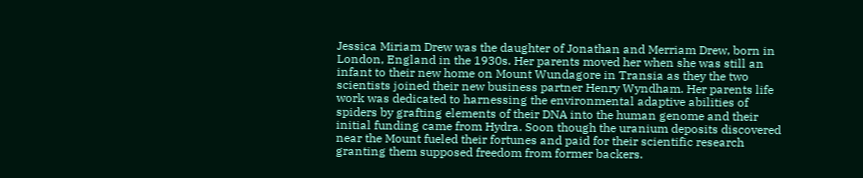Jessica Miriam Drew was the daughter of Jonathan and Merriam Drew, born in London, England in the 1930s. Her parents moved her when she was still an infant to their new home on Mount Wundagore in Transia as they the two scientists joined their new business partner Henry Wyndham. Her parents life work was dedicated to harnessing the environmental adaptive abilities of spiders by grafting elements of their DNA into the human genome and their initial funding came from Hydra. Soon though the uranium deposits discovered near the Mount fueled their fortunes and paid for their scientific research granting them supposed freedom from former backers.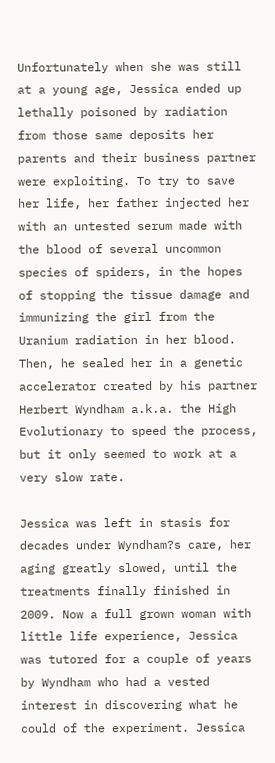Unfortunately when she was still at a young age, Jessica ended up lethally poisoned by radiation from those same deposits her parents and their business partner were exploiting. To try to save her life, her father injected her with an untested serum made with the blood of several uncommon species of spiders, in the hopes of stopping the tissue damage and immunizing the girl from the Uranium radiation in her blood. Then, he sealed her in a genetic accelerator created by his partner Herbert Wyndham a.k.a. the High Evolutionary to speed the process, but it only seemed to work at a very slow rate.

Jessica was left in stasis for decades under Wyndham?s care, her aging greatly slowed, until the treatments finally finished in 2009. Now a full grown woman with little life experience, Jessica was tutored for a couple of years by Wyndham who had a vested interest in discovering what he could of the experiment. Jessica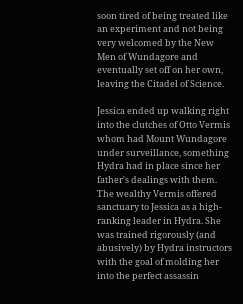soon tired of being treated like an experiment and not being very welcomed by the New Men of Wundagore and eventually set off on her own, leaving the Citadel of Science.

Jessica ended up walking right into the clutches of Otto Vermis whom had Mount Wundagore under surveillance, something Hydra had in place since her father's dealings with them. The wealthy Vermis offered sanctuary to Jessica as a high-ranking leader in Hydra. She was trained rigorously (and abusively) by Hydra instructors with the goal of molding her into the perfect assassin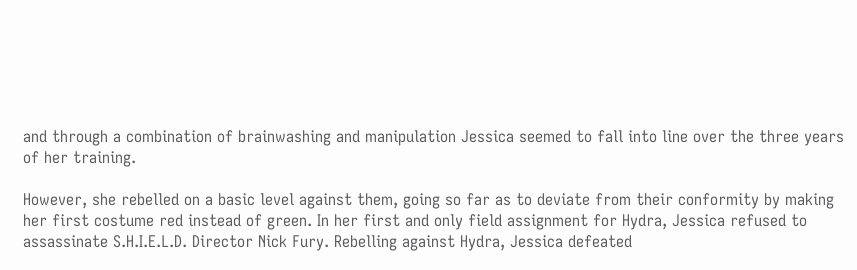and through a combination of brainwashing and manipulation Jessica seemed to fall into line over the three years of her training.

However, she rebelled on a basic level against them, going so far as to deviate from their conformity by making her first costume red instead of green. In her first and only field assignment for Hydra, Jessica refused to assassinate S.H.I.E.L.D. Director Nick Fury. Rebelling against Hydra, Jessica defeated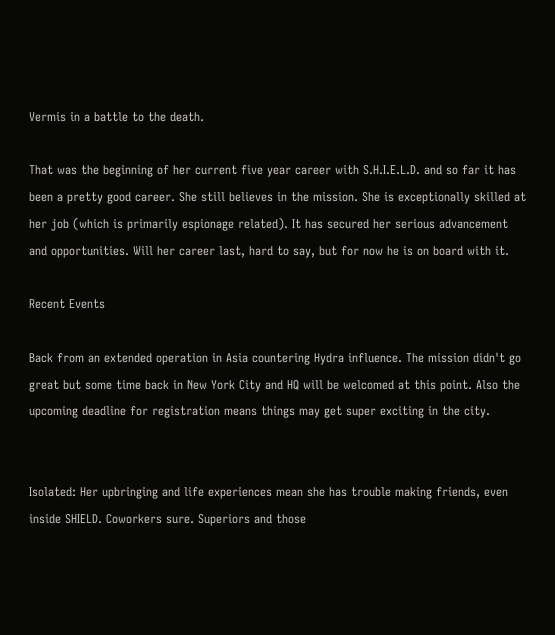Vermis in a battle to the death.

That was the beginning of her current five year career with S.H.I.E.L.D. and so far it has been a pretty good career. She still believes in the mission. She is exceptionally skilled at her job (which is primarily espionage related). It has secured her serious advancement and opportunities. Will her career last, hard to say, but for now he is on board with it.

Recent Events

Back from an extended operation in Asia countering Hydra influence. The mission didn't go great but some time back in New York City and HQ will be welcomed at this point. Also the upcoming deadline for registration means things may get super exciting in the city.


Isolated: Her upbringing and life experiences mean she has trouble making friends, even inside SHIELD. Coworkers sure. Superiors and those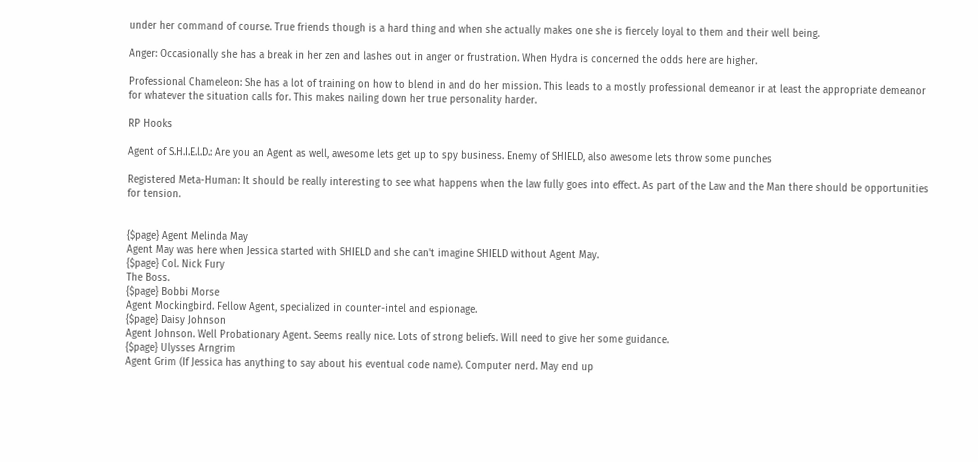under her command of course. True friends though is a hard thing and when she actually makes one she is fiercely loyal to them and their well being.

Anger: Occasionally she has a break in her zen and lashes out in anger or frustration. When Hydra is concerned the odds here are higher.

Professional Chameleon: She has a lot of training on how to blend in and do her mission. This leads to a mostly professional demeanor ir at least the appropriate demeanor for whatever the situation calls for. This makes nailing down her true personality harder.

RP Hooks

Agent of S.H.I.E.l.D.: Are you an Agent as well, awesome lets get up to spy business. Enemy of SHIELD, also awesome lets throw some punches

Registered Meta-Human: It should be really interesting to see what happens when the law fully goes into effect. As part of the Law and the Man there should be opportunities for tension.


{$page} Agent Melinda May
Agent May was here when Jessica started with SHIELD and she can't imagine SHIELD without Agent May.
{$page} Col. Nick Fury
The Boss.
{$page} Bobbi Morse
Agent Mockingbird. Fellow Agent, specialized in counter-intel and espionage.
{$page} Daisy Johnson
Agent Johnson. Well Probationary Agent. Seems really nice. Lots of strong beliefs. Will need to give her some guidance.
{$page} Ulysses Arngrim
Agent Grim (If Jessica has anything to say about his eventual code name). Computer nerd. May end up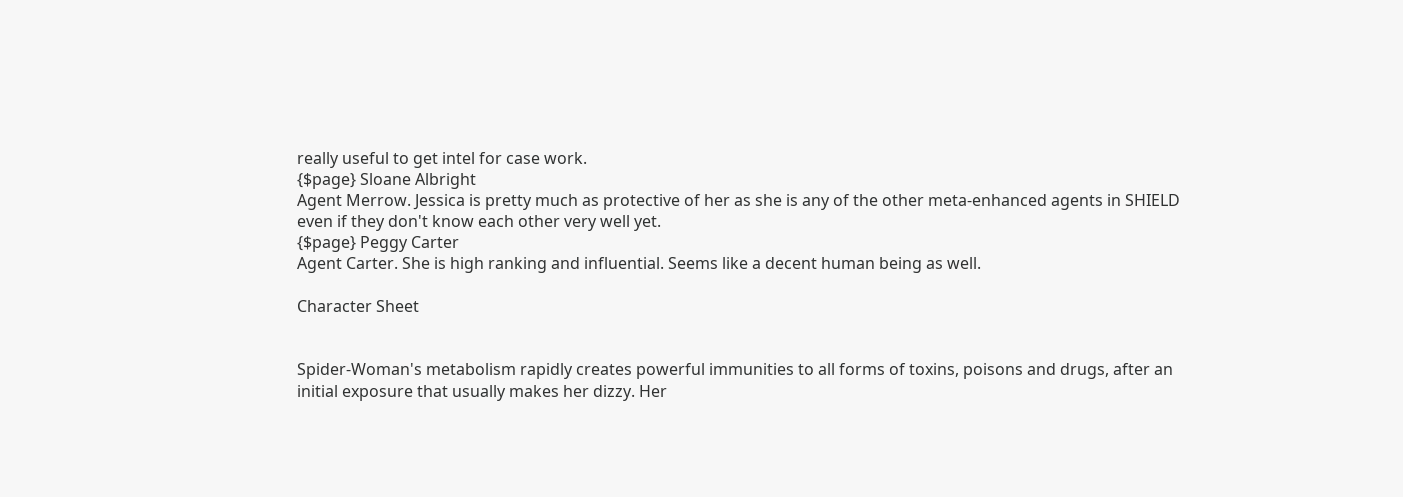really useful to get intel for case work.
{$page} Sloane Albright
Agent Merrow. Jessica is pretty much as protective of her as she is any of the other meta-enhanced agents in SHIELD even if they don't know each other very well yet.
{$page} Peggy Carter
Agent Carter. She is high ranking and influential. Seems like a decent human being as well.

Character Sheet


Spider-Woman's metabolism rapidly creates powerful immunities to all forms of toxins, poisons and drugs, after an initial exposure that usually makes her dizzy. Her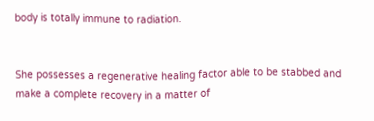body is totally immune to radiation.


She possesses a regenerative healing factor able to be stabbed and make a complete recovery in a matter of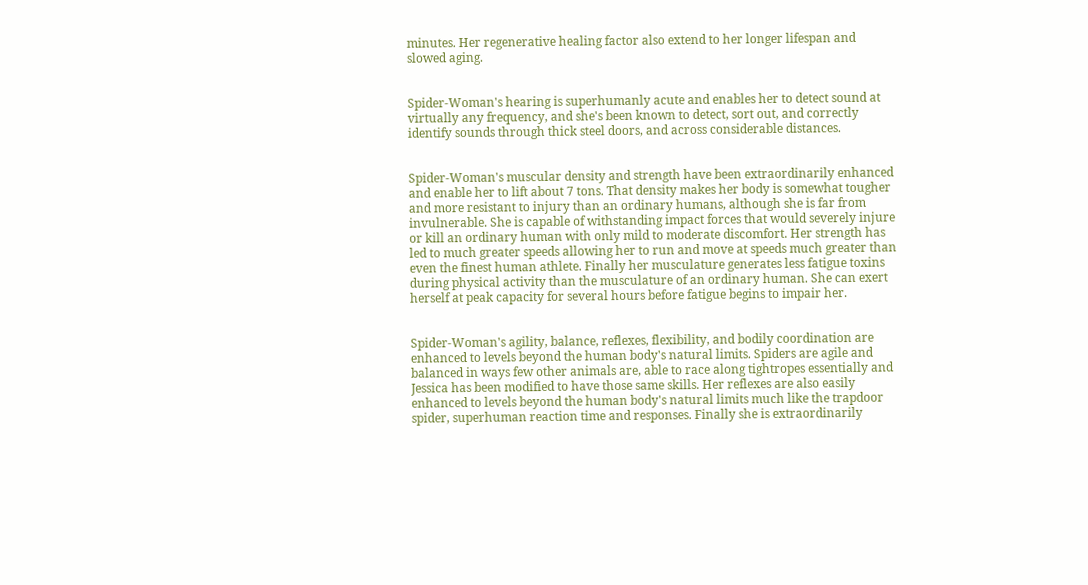minutes. Her regenerative healing factor also extend to her longer lifespan and slowed aging.


Spider-Woman's hearing is superhumanly acute and enables her to detect sound at virtually any frequency, and she's been known to detect, sort out, and correctly identify sounds through thick steel doors, and across considerable distances.


Spider-Woman's muscular density and strength have been extraordinarily enhanced and enable her to lift about 7 tons. That density makes her body is somewhat tougher and more resistant to injury than an ordinary humans, although she is far from invulnerable. She is capable of withstanding impact forces that would severely injure or kill an ordinary human with only mild to moderate discomfort. Her strength has led to much greater speeds allowing her to run and move at speeds much greater than even the finest human athlete. Finally her musculature generates less fatigue toxins during physical activity than the musculature of an ordinary human. She can exert herself at peak capacity for several hours before fatigue begins to impair her.


Spider-Woman's agility, balance, reflexes, flexibility, and bodily coordination are enhanced to levels beyond the human body's natural limits. Spiders are agile and balanced in ways few other animals are, able to race along tightropes essentially and Jessica has been modified to have those same skills. Her reflexes are also easily enhanced to levels beyond the human body's natural limits much like the trapdoor spider, superhuman reaction time and responses. Finally she is extraordinarily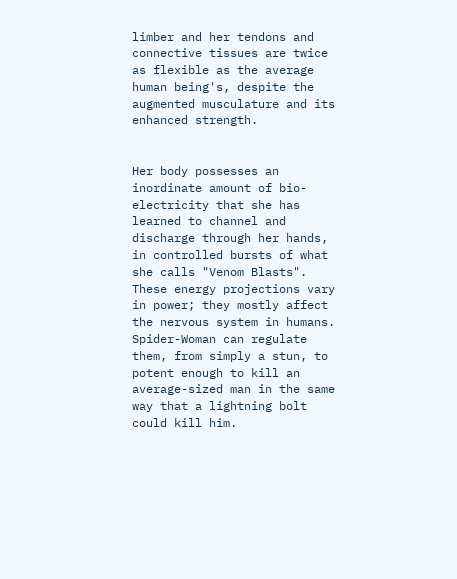limber and her tendons and connective tissues are twice as flexible as the average human being's, despite the augmented musculature and its enhanced strength.


Her body possesses an inordinate amount of bio-electricity that she has learned to channel and discharge through her hands, in controlled bursts of what she calls "Venom Blasts". These energy projections vary in power; they mostly affect the nervous system in humans. Spider-Woman can regulate them, from simply a stun, to potent enough to kill an average-sized man in the same way that a lightning bolt could kill him.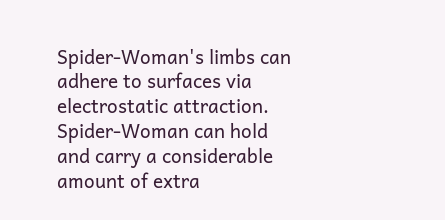Spider-Woman's limbs can adhere to surfaces via electrostatic attraction. Spider-Woman can hold and carry a considerable amount of extra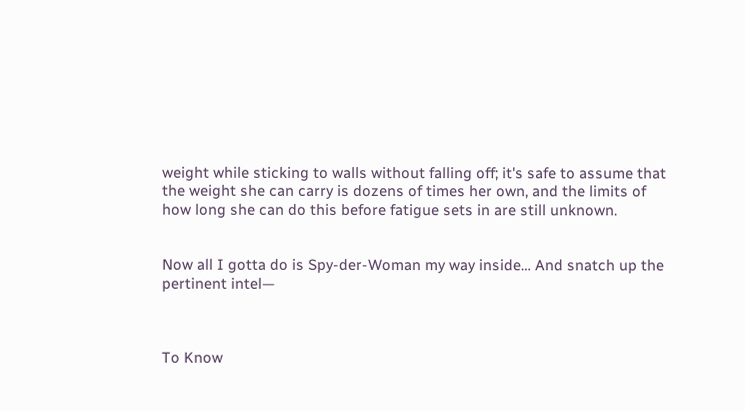weight while sticking to walls without falling off; it's safe to assume that the weight she can carry is dozens of times her own, and the limits of how long she can do this before fatigue sets in are still unknown.


Now all I gotta do is Spy-der-Woman my way inside… And snatch up the pertinent intel—



To Know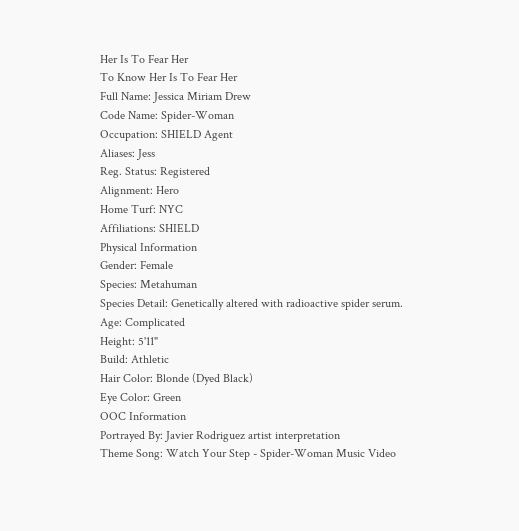Her Is To Fear Her
To Know Her Is To Fear Her
Full Name: Jessica Miriam Drew
Code Name: Spider-Woman
Occupation: SHIELD Agent
Aliases: Jess
Reg. Status: Registered
Alignment: Hero
Home Turf: NYC
Affiliations: SHIELD
Physical Information
Gender: Female
Species: Metahuman
Species Detail: Genetically altered with radioactive spider serum.
Age: Complicated
Height: 5'11"
Build: Athletic
Hair Color: Blonde (Dyed Black)
Eye Color: Green
OOC Information
Portrayed By: Javier Rodriguez artist interpretation
Theme Song: Watch Your Step - Spider-Woman Music Video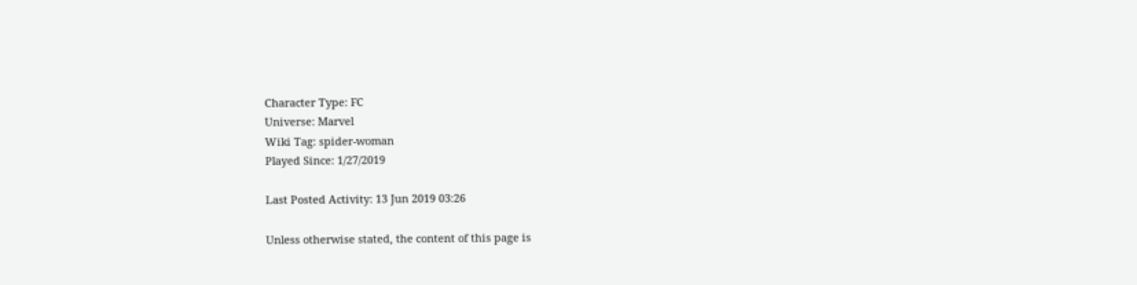Character Type: FC
Universe: Marvel
Wiki Tag: spider-woman
Played Since: 1/27/2019

Last Posted Activity: 13 Jun 2019 03:26

Unless otherwise stated, the content of this page is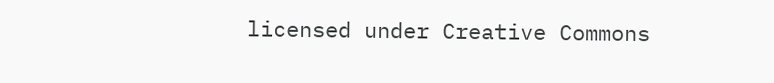licensed under Creative Commons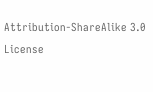Attribution-ShareAlike 3.0 License